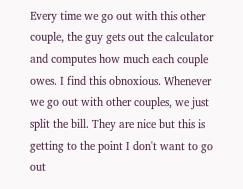Every time we go out with this other couple, the guy gets out the calculator and computes how much each couple owes. I find this obnoxious. Whenever we go out with other couples, we just split the bill. They are nice but this is getting to the point I don't want to go out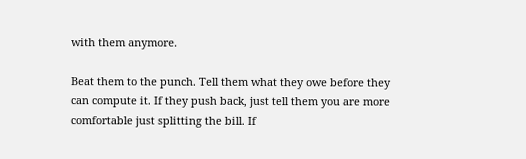with them anymore.

Beat them to the punch. Tell them what they owe before they can compute it. If they push back, just tell them you are more comfortable just splitting the bill. If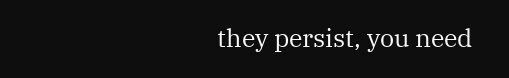they persist, you need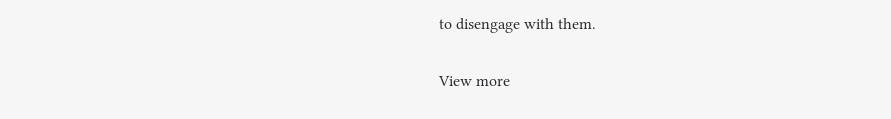to disengage with them.

View more